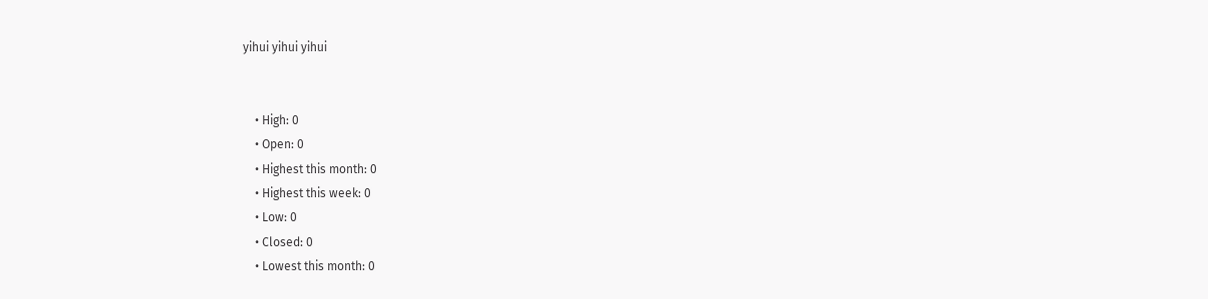yihui yihui yihui


    • High: 0
    • Open: 0
    • Highest this month: 0
    • Highest this week: 0
    • Low: 0
    • Closed: 0
    • Lowest this month: 0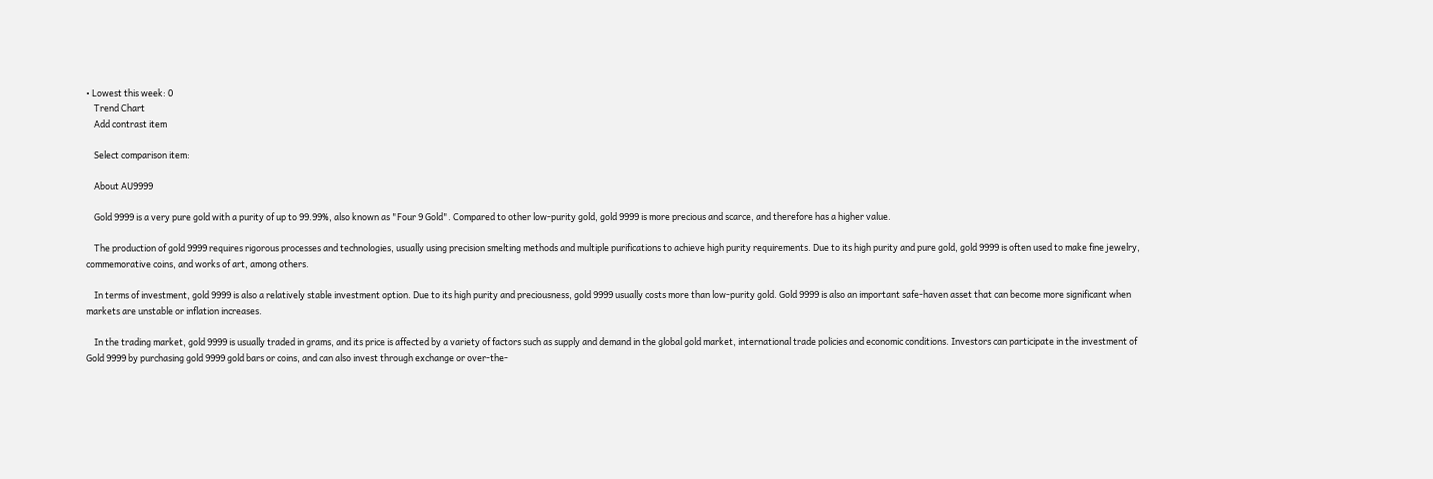• Lowest this week: 0
    Trend Chart
    Add contrast item

    Select comparison item:

    About AU9999

    Gold 9999 is a very pure gold with a purity of up to 99.99%, also known as "Four 9 Gold". Compared to other low-purity gold, gold 9999 is more precious and scarce, and therefore has a higher value.

    The production of gold 9999 requires rigorous processes and technologies, usually using precision smelting methods and multiple purifications to achieve high purity requirements. Due to its high purity and pure gold, gold 9999 is often used to make fine jewelry, commemorative coins, and works of art, among others.

    In terms of investment, gold 9999 is also a relatively stable investment option. Due to its high purity and preciousness, gold 9999 usually costs more than low-purity gold. Gold 9999 is also an important safe-haven asset that can become more significant when markets are unstable or inflation increases.

    In the trading market, gold 9999 is usually traded in grams, and its price is affected by a variety of factors such as supply and demand in the global gold market, international trade policies and economic conditions. Investors can participate in the investment of Gold 9999 by purchasing gold 9999 gold bars or coins, and can also invest through exchange or over-the-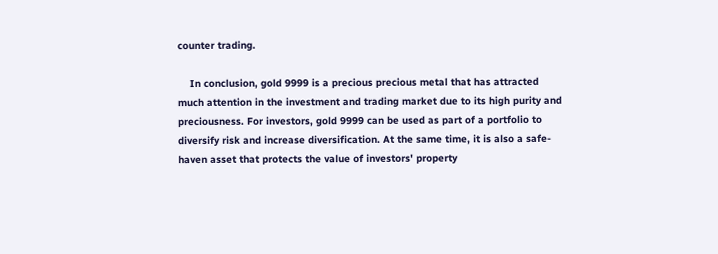counter trading.

    In conclusion, gold 9999 is a precious precious metal that has attracted much attention in the investment and trading market due to its high purity and preciousness. For investors, gold 9999 can be used as part of a portfolio to diversify risk and increase diversification. At the same time, it is also a safe-haven asset that protects the value of investors' property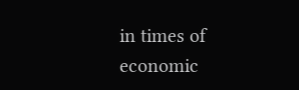in times of economic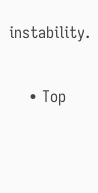instability.

    • Top